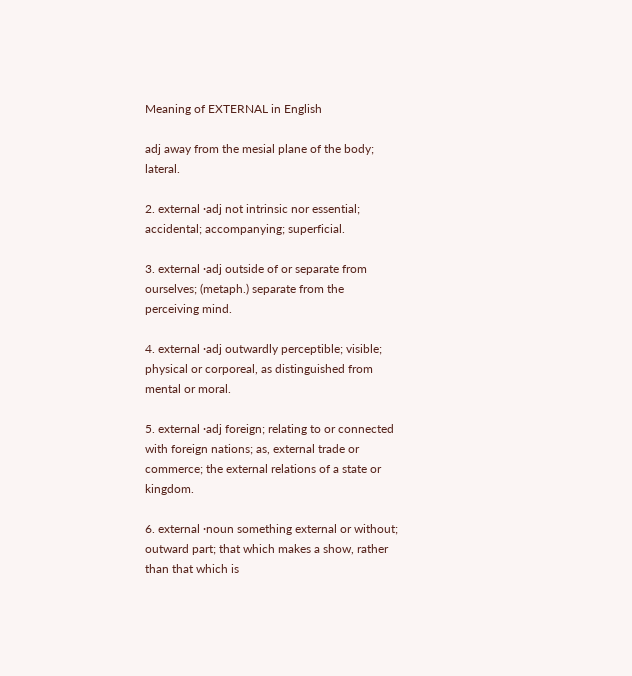Meaning of EXTERNAL in English

adj away from the mesial plane of the body; lateral.

2. external ·adj not intrinsic nor essential; accidental; accompanying; superficial.

3. external ·adj outside of or separate from ourselves; (metaph.) separate from the perceiving mind.

4. external ·adj outwardly perceptible; visible; physical or corporeal, as distinguished from mental or moral.

5. external ·adj foreign; relating to or connected with foreign nations; as, external trade or commerce; the external relations of a state or kingdom.

6. external ·noun something external or without; outward part; that which makes a show, rather than that which is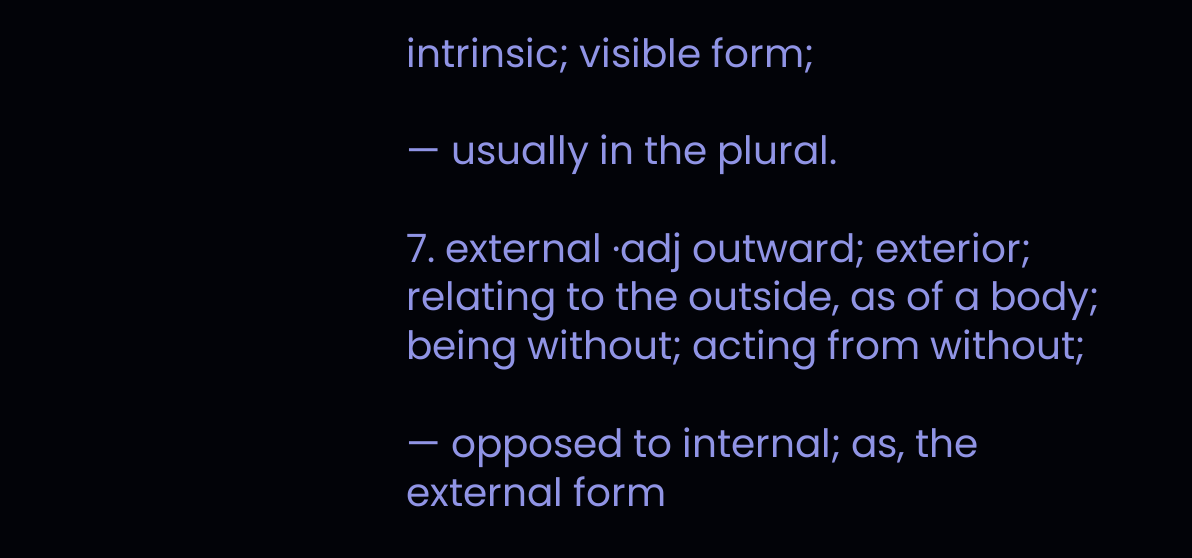intrinsic; visible form;

— usually in the plural.

7. external ·adj outward; exterior; relating to the outside, as of a body; being without; acting from without;

— opposed to internal; as, the external form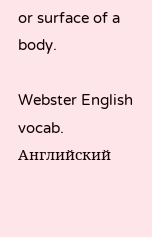or surface of a body.

Webster English vocab.      Английский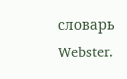словарь Webster.